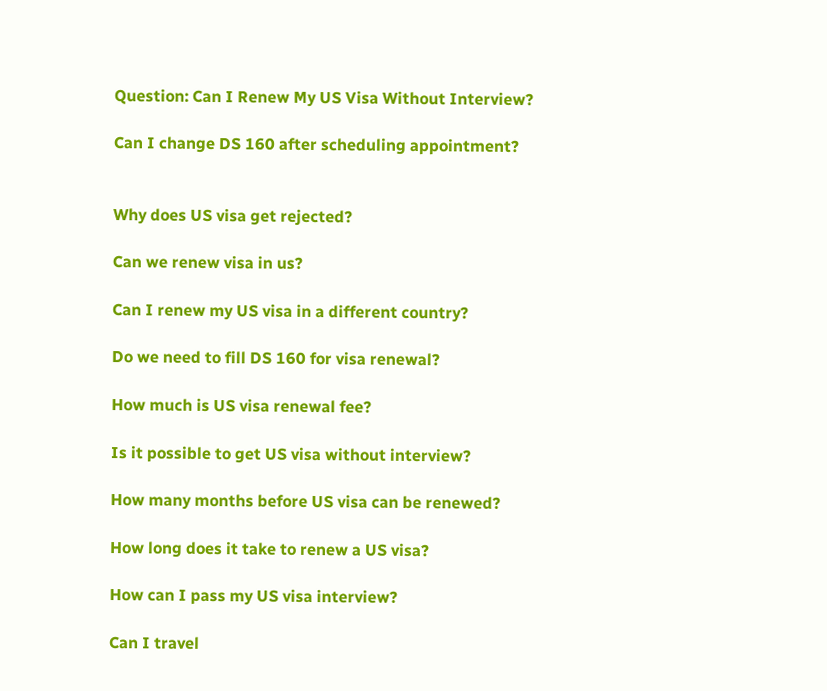Question: Can I Renew My US Visa Without Interview?

Can I change DS 160 after scheduling appointment?


Why does US visa get rejected?

Can we renew visa in us?

Can I renew my US visa in a different country?

Do we need to fill DS 160 for visa renewal?

How much is US visa renewal fee?

Is it possible to get US visa without interview?

How many months before US visa can be renewed?

How long does it take to renew a US visa?

How can I pass my US visa interview?

Can I travel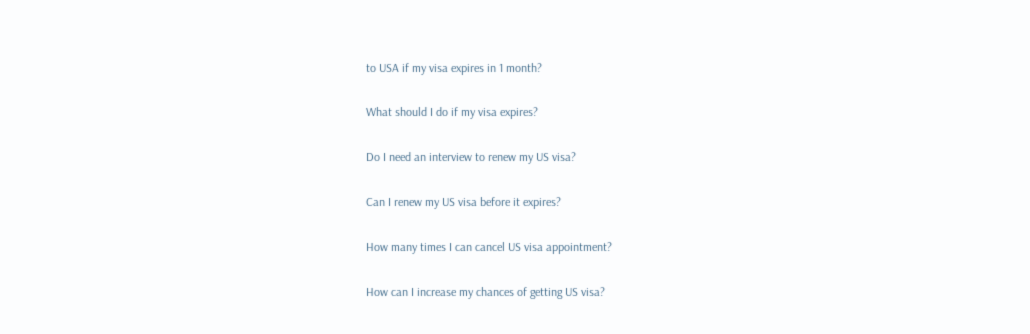to USA if my visa expires in 1 month?

What should I do if my visa expires?

Do I need an interview to renew my US visa?

Can I renew my US visa before it expires?

How many times I can cancel US visa appointment?

How can I increase my chances of getting US visa?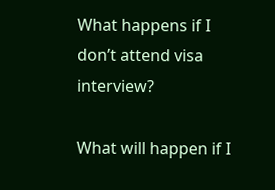What happens if I don’t attend visa interview?

What will happen if I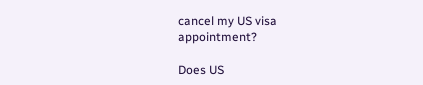cancel my US visa appointment?

Does US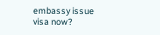embassy issue visa now?